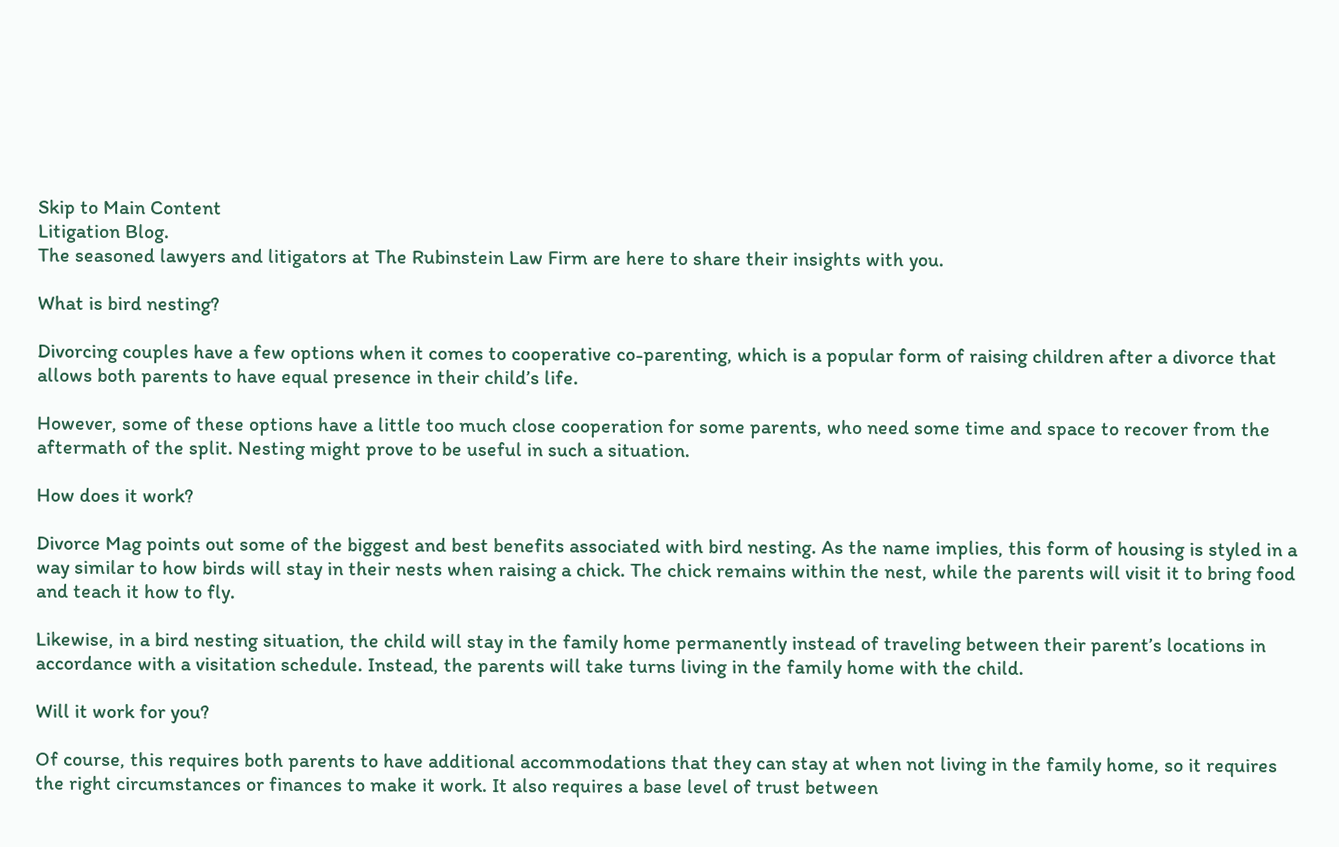Skip to Main Content
Litigation Blog.
The seasoned lawyers and litigators at The Rubinstein Law Firm are here to share their insights with you.

What is bird nesting?

Divorcing couples have a few options when it comes to cooperative co-parenting, which is a popular form of raising children after a divorce that allows both parents to have equal presence in their child’s life.

However, some of these options have a little too much close cooperation for some parents, who need some time and space to recover from the aftermath of the split. Nesting might prove to be useful in such a situation.

How does it work?

Divorce Mag points out some of the biggest and best benefits associated with bird nesting. As the name implies, this form of housing is styled in a way similar to how birds will stay in their nests when raising a chick. The chick remains within the nest, while the parents will visit it to bring food and teach it how to fly.

Likewise, in a bird nesting situation, the child will stay in the family home permanently instead of traveling between their parent’s locations in accordance with a visitation schedule. Instead, the parents will take turns living in the family home with the child.

Will it work for you?

Of course, this requires both parents to have additional accommodations that they can stay at when not living in the family home, so it requires the right circumstances or finances to make it work. It also requires a base level of trust between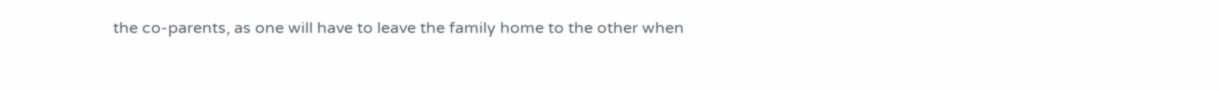the co-parents, as one will have to leave the family home to the other when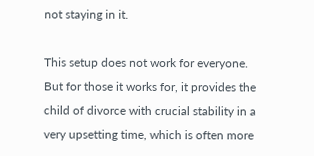not staying in it.

This setup does not work for everyone. But for those it works for, it provides the child of divorce with crucial stability in a very upsetting time, which is often more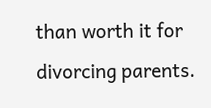than worth it for divorcing parents.